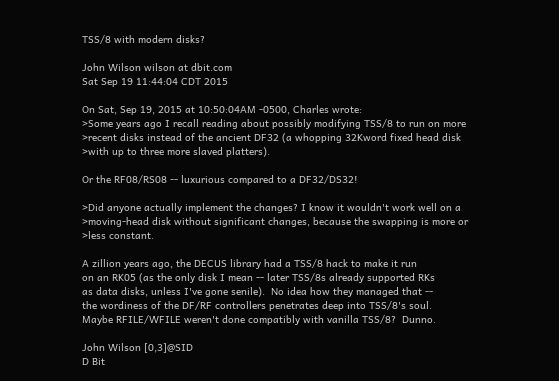TSS/8 with modern disks?

John Wilson wilson at dbit.com
Sat Sep 19 11:44:04 CDT 2015

On Sat, Sep 19, 2015 at 10:50:04AM -0500, Charles wrote:
>Some years ago I recall reading about possibly modifying TSS/8 to run on more
>recent disks instead of the ancient DF32 (a whopping 32Kword fixed head disk
>with up to three more slaved platters).

Or the RF08/RS08 -- luxurious compared to a DF32/DS32!

>Did anyone actually implement the changes? I know it wouldn't work well on a
>moving-head disk without significant changes, because the swapping is more or
>less constant.

A zillion years ago, the DECUS library had a TSS/8 hack to make it run
on an RK05 (as the only disk I mean -- later TSS/8s already supported RKs
as data disks, unless I've gone senile).  No idea how they managed that --
the wordiness of the DF/RF controllers penetrates deep into TSS/8's soul.
Maybe RFILE/WFILE weren't done compatibly with vanilla TSS/8?  Dunno.

John Wilson [0,3]@SID
D Bit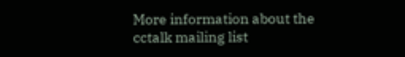More information about the cctalk mailing list